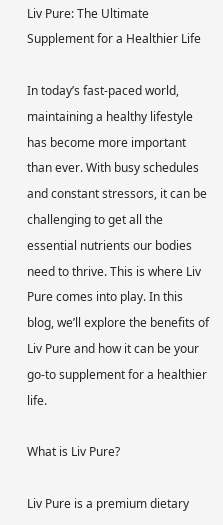Liv Pure: The Ultimate Supplement for a Healthier Life

In today’s fast-paced world, maintaining a healthy lifestyle has become more important than ever. With busy schedules and constant stressors, it can be challenging to get all the essential nutrients our bodies need to thrive. This is where Liv Pure comes into play. In this blog, we’ll explore the benefits of Liv Pure and how it can be your go-to supplement for a healthier life.

What is Liv Pure?

Liv Pure is a premium dietary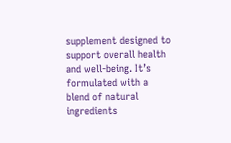supplement designed to support overall health and well-being. It’s formulated with a blend of natural ingredients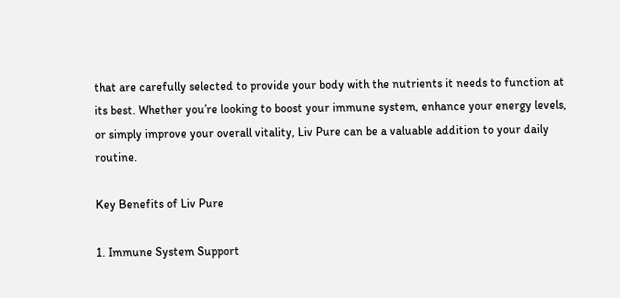that are carefully selected to provide your body with the nutrients it needs to function at its best. Whether you’re looking to boost your immune system, enhance your energy levels, or simply improve your overall vitality, Liv Pure can be a valuable addition to your daily routine.

Key Benefits of Liv Pure

1. Immune System Support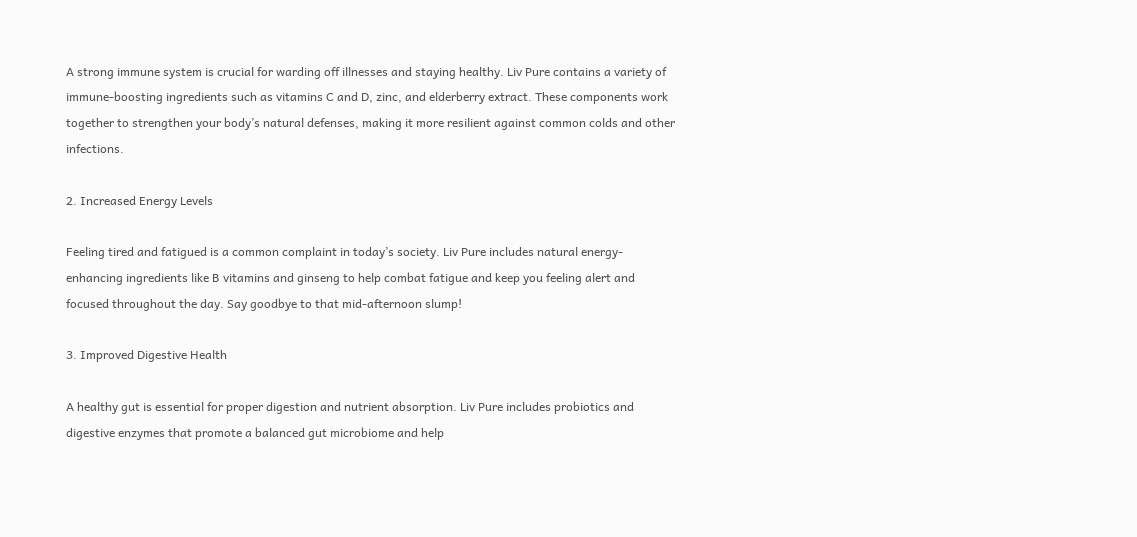A strong immune system is crucial for warding off illnesses and staying healthy. Liv Pure contains a variety of immune-boosting ingredients such as vitamins C and D, zinc, and elderberry extract. These components work together to strengthen your body’s natural defenses, making it more resilient against common colds and other infections.

2. Increased Energy Levels

Feeling tired and fatigued is a common complaint in today’s society. Liv Pure includes natural energy-enhancing ingredients like B vitamins and ginseng to help combat fatigue and keep you feeling alert and focused throughout the day. Say goodbye to that mid-afternoon slump!

3. Improved Digestive Health

A healthy gut is essential for proper digestion and nutrient absorption. Liv Pure includes probiotics and digestive enzymes that promote a balanced gut microbiome and help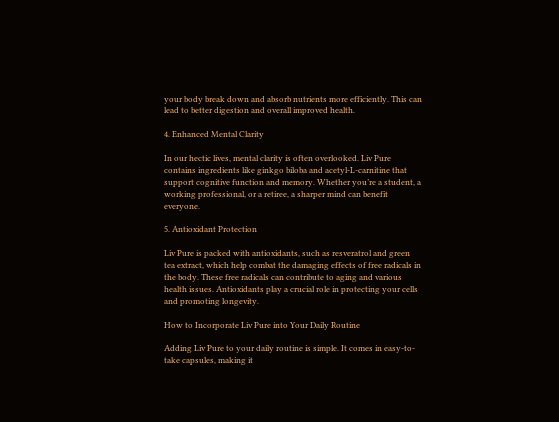your body break down and absorb nutrients more efficiently. This can lead to better digestion and overall improved health.

4. Enhanced Mental Clarity

In our hectic lives, mental clarity is often overlooked. Liv Pure contains ingredients like ginkgo biloba and acetyl-L-carnitine that support cognitive function and memory. Whether you’re a student, a working professional, or a retiree, a sharper mind can benefit everyone.

5. Antioxidant Protection

Liv Pure is packed with antioxidants, such as resveratrol and green tea extract, which help combat the damaging effects of free radicals in the body. These free radicals can contribute to aging and various health issues. Antioxidants play a crucial role in protecting your cells and promoting longevity.

How to Incorporate Liv Pure into Your Daily Routine

Adding Liv Pure to your daily routine is simple. It comes in easy-to-take capsules, making it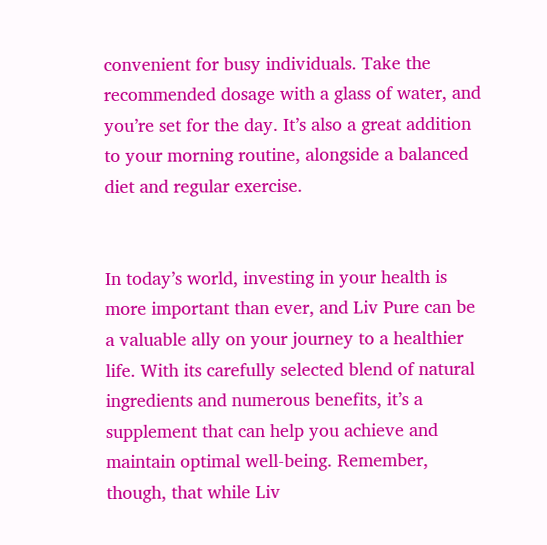convenient for busy individuals. Take the recommended dosage with a glass of water, and you’re set for the day. It’s also a great addition to your morning routine, alongside a balanced diet and regular exercise.


In today’s world, investing in your health is more important than ever, and Liv Pure can be a valuable ally on your journey to a healthier life. With its carefully selected blend of natural ingredients and numerous benefits, it’s a supplement that can help you achieve and maintain optimal well-being. Remember, though, that while Liv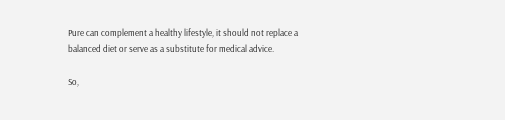Pure can complement a healthy lifestyle, it should not replace a balanced diet or serve as a substitute for medical advice.

So,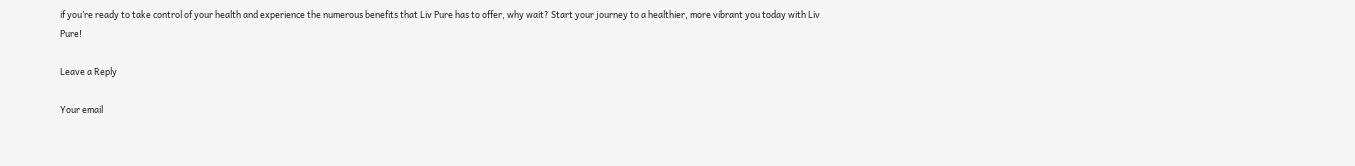if you’re ready to take control of your health and experience the numerous benefits that Liv Pure has to offer, why wait? Start your journey to a healthier, more vibrant you today with Liv Pure!

Leave a Reply

Your email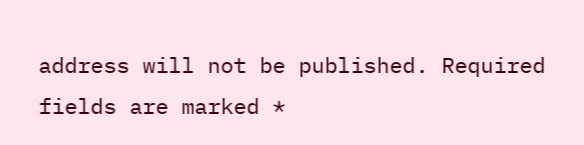address will not be published. Required fields are marked *